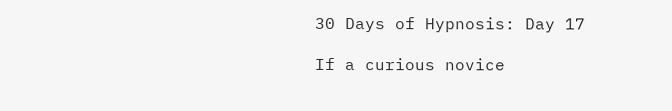30 Days of Hypnosis: Day 17

If a curious novice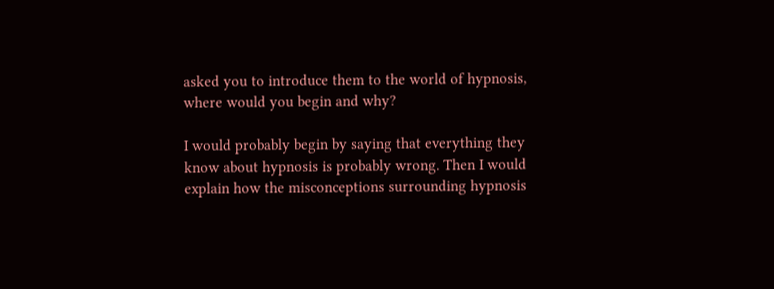asked you to introduce them to the world of hypnosis, where would you begin and why?

I would probably begin by saying that everything they know about hypnosis is probably wrong. Then I would explain how the misconceptions surrounding hypnosis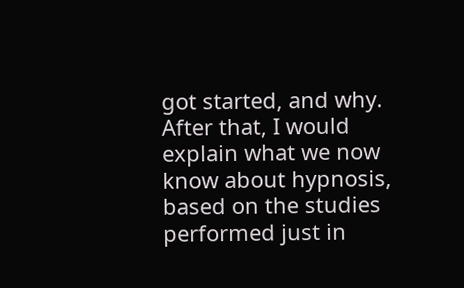got started, and why. After that, I would explain what we now know about hypnosis, based on the studies performed just in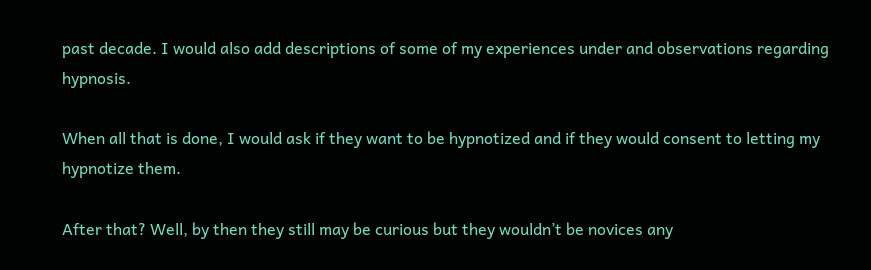past decade. I would also add descriptions of some of my experiences under and observations regarding hypnosis.

When all that is done, I would ask if they want to be hypnotized and if they would consent to letting my hypnotize them.

After that? Well, by then they still may be curious but they wouldn’t be novices any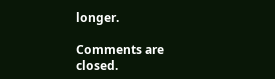longer.

Comments are closed.